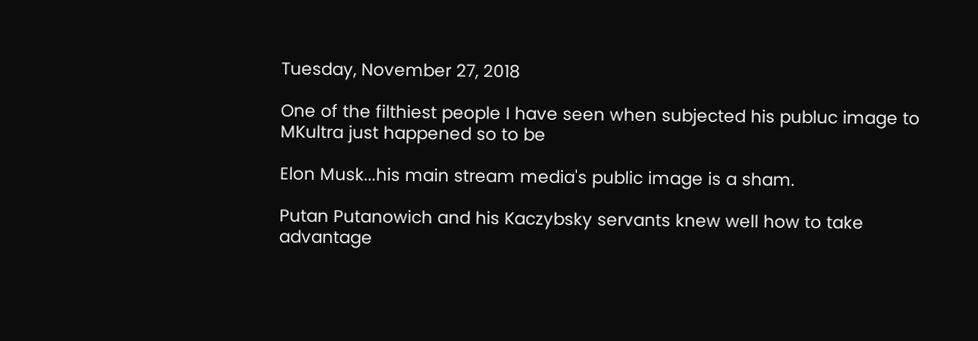Tuesday, November 27, 2018

One of the filthiest people I have seen when subjected his publuc image to MKultra just happened so to be

Elon Musk...his main stream media's public image is a sham.

Putan Putanowich and his Kaczybsky servants knew well how to take advantage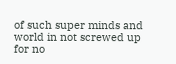of such super minds and world in not screwed up for no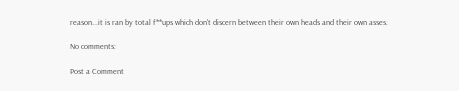reason...it is ran by total f**ups which don't discern between their own heads and their own asses.

No comments:

Post a Comment